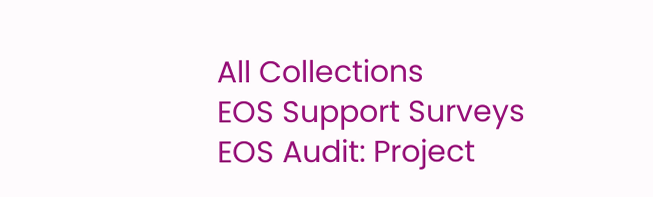All Collections
EOS Support Surveys
EOS Audit: Project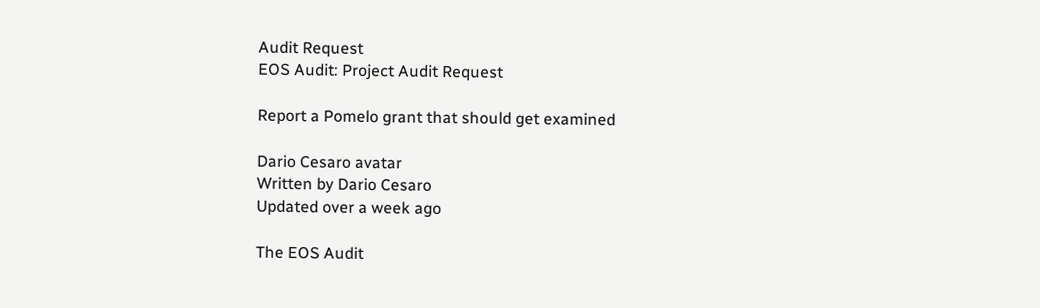Audit Request
EOS Audit: Project Audit Request

Report a Pomelo grant that should get examined

Dario Cesaro avatar
Written by Dario Cesaro
Updated over a week ago

The EOS Audit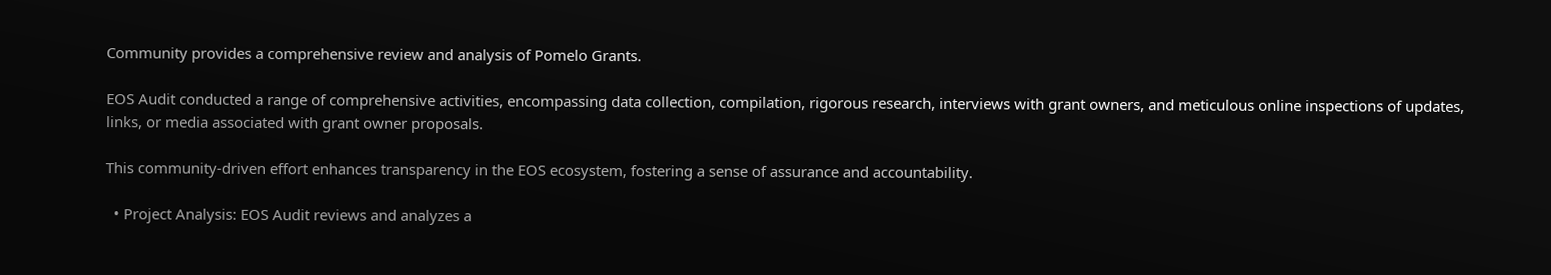Community provides a comprehensive review and analysis of Pomelo Grants.

EOS Audit conducted a range of comprehensive activities, encompassing data collection, compilation, rigorous research, interviews with grant owners, and meticulous online inspections of updates, links, or media associated with grant owner proposals.

This community-driven effort enhances transparency in the EOS ecosystem, fostering a sense of assurance and accountability.

  • Project Analysis: EOS Audit reviews and analyzes a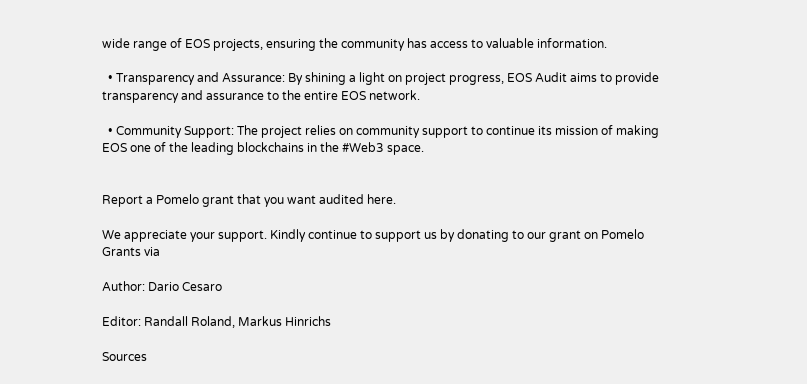wide range of EOS projects, ensuring the community has access to valuable information.

  • Transparency and Assurance: By shining a light on project progress, EOS Audit aims to provide transparency and assurance to the entire EOS network.

  • Community Support: The project relies on community support to continue its mission of making EOS one of the leading blockchains in the #Web3 space.


Report a Pomelo grant that you want audited here.

We appreciate your support. Kindly continue to support us by donating to our grant on Pomelo Grants via

Author: Dario Cesaro

Editor: Randall Roland, Markus Hinrichs

Sources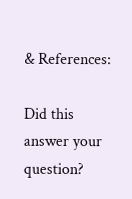& References:

Did this answer your question?